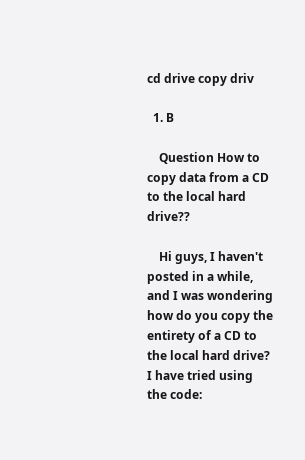cd drive copy driv

  1. B

    Question How to copy data from a CD to the local hard drive??

    Hi guys, I haven't posted in a while, and I was wondering how do you copy the entirety of a CD to the local hard drive? I have tried using the code: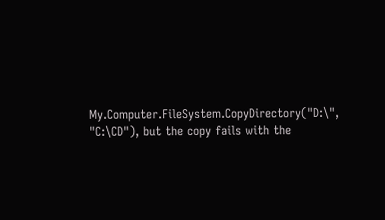My.Computer.FileSystem.CopyDirectory("D:\", "C:\CD"), but the copy fails with the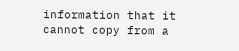information that it cannot copy from a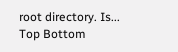root directory. Is...
Top Bottom